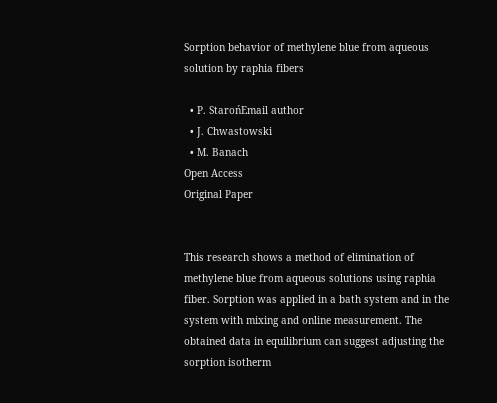Sorption behavior of methylene blue from aqueous solution by raphia fibers

  • P. StarońEmail author
  • J. Chwastowski
  • M. Banach
Open Access
Original Paper


This research shows a method of elimination of methylene blue from aqueous solutions using raphia fiber. Sorption was applied in a bath system and in the system with mixing and online measurement. The obtained data in equilibrium can suggest adjusting the sorption isotherm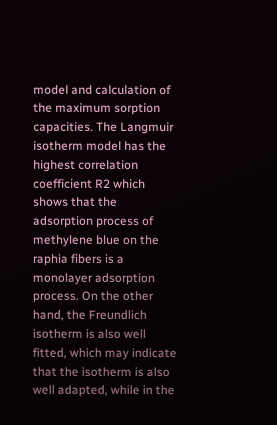model and calculation of the maximum sorption capacities. The Langmuir isotherm model has the highest correlation coefficient R2 which shows that the adsorption process of methylene blue on the raphia fibers is a monolayer adsorption process. On the other hand, the Freundlich isotherm is also well fitted, which may indicate that the isotherm is also well adapted, while in the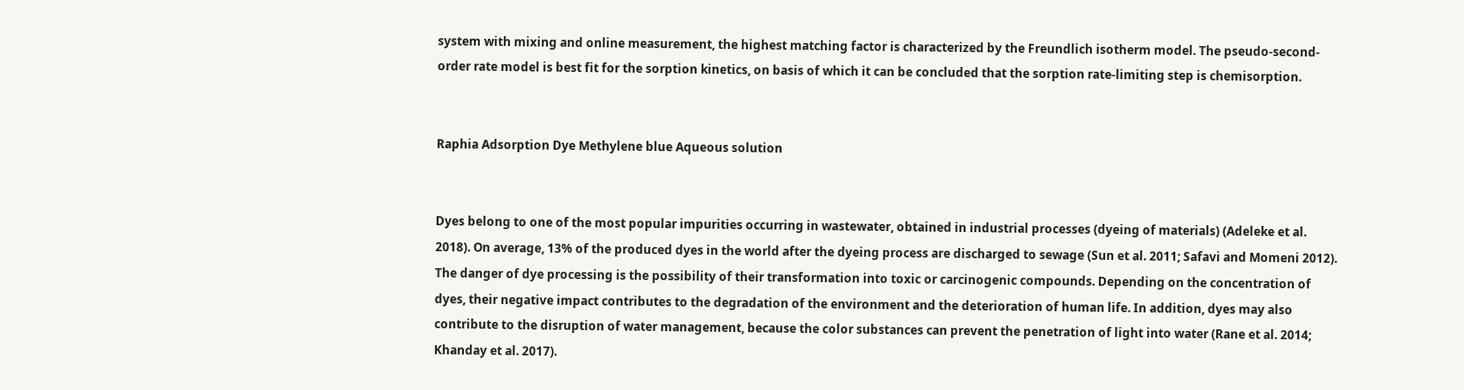system with mixing and online measurement, the highest matching factor is characterized by the Freundlich isotherm model. The pseudo-second-order rate model is best fit for the sorption kinetics, on basis of which it can be concluded that the sorption rate-limiting step is chemisorption.


Raphia Adsorption Dye Methylene blue Aqueous solution


Dyes belong to one of the most popular impurities occurring in wastewater, obtained in industrial processes (dyeing of materials) (Adeleke et al. 2018). On average, 13% of the produced dyes in the world after the dyeing process are discharged to sewage (Sun et al. 2011; Safavi and Momeni 2012). The danger of dye processing is the possibility of their transformation into toxic or carcinogenic compounds. Depending on the concentration of dyes, their negative impact contributes to the degradation of the environment and the deterioration of human life. In addition, dyes may also contribute to the disruption of water management, because the color substances can prevent the penetration of light into water (Rane et al. 2014; Khanday et al. 2017).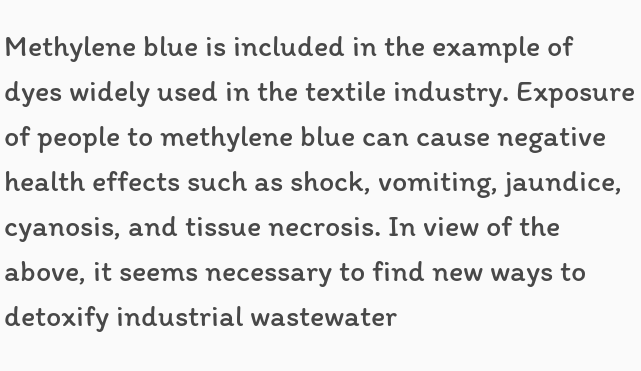Methylene blue is included in the example of dyes widely used in the textile industry. Exposure of people to methylene blue can cause negative health effects such as shock, vomiting, jaundice, cyanosis, and tissue necrosis. In view of the above, it seems necessary to find new ways to detoxify industrial wastewater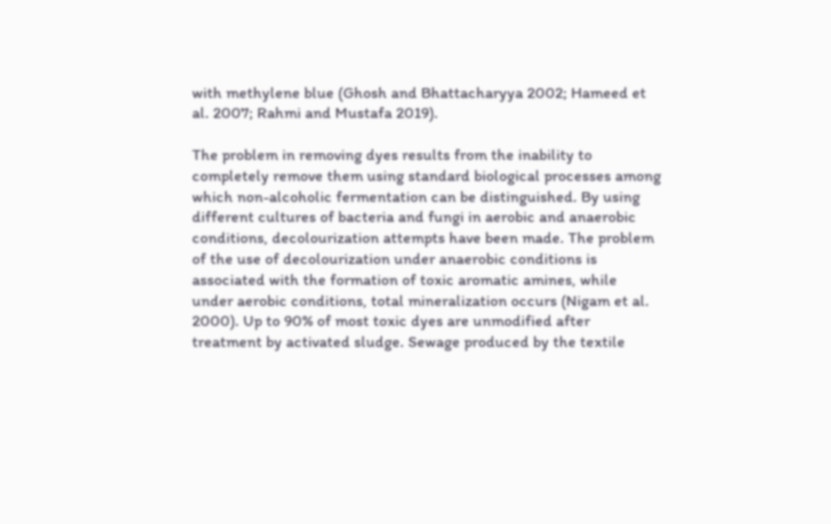with methylene blue (Ghosh and Bhattacharyya 2002; Hameed et al. 2007; Rahmi and Mustafa 2019).

The problem in removing dyes results from the inability to completely remove them using standard biological processes among which non-alcoholic fermentation can be distinguished. By using different cultures of bacteria and fungi in aerobic and anaerobic conditions, decolourization attempts have been made. The problem of the use of decolourization under anaerobic conditions is associated with the formation of toxic aromatic amines, while under aerobic conditions, total mineralization occurs (Nigam et al. 2000). Up to 90% of most toxic dyes are unmodified after treatment by activated sludge. Sewage produced by the textile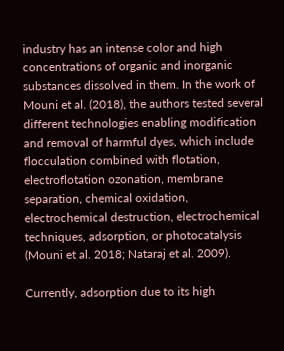industry has an intense color and high concentrations of organic and inorganic substances dissolved in them. In the work of Mouni et al. (2018), the authors tested several different technologies enabling modification and removal of harmful dyes, which include flocculation combined with flotation, electroflotation ozonation, membrane separation, chemical oxidation, electrochemical destruction, electrochemical techniques, adsorption, or photocatalysis (Mouni et al. 2018; Nataraj et al. 2009).

Currently, adsorption due to its high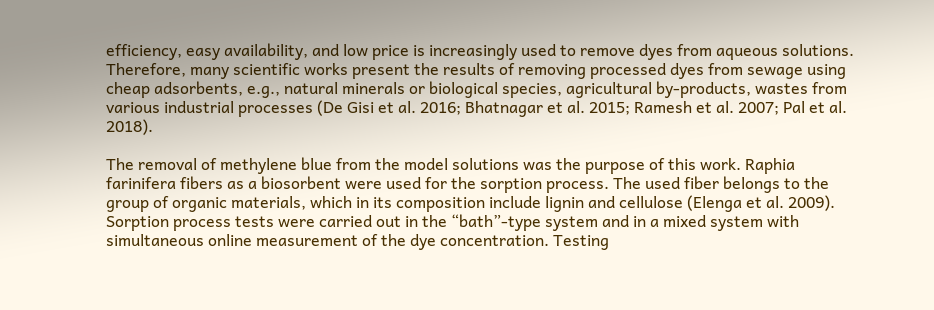efficiency, easy availability, and low price is increasingly used to remove dyes from aqueous solutions. Therefore, many scientific works present the results of removing processed dyes from sewage using cheap adsorbents, e.g., natural minerals or biological species, agricultural by-products, wastes from various industrial processes (De Gisi et al. 2016; Bhatnagar et al. 2015; Ramesh et al. 2007; Pal et al. 2018).

The removal of methylene blue from the model solutions was the purpose of this work. Raphia farinifera fibers as a biosorbent were used for the sorption process. The used fiber belongs to the group of organic materials, which in its composition include lignin and cellulose (Elenga et al. 2009). Sorption process tests were carried out in the “bath”-type system and in a mixed system with simultaneous online measurement of the dye concentration. Testing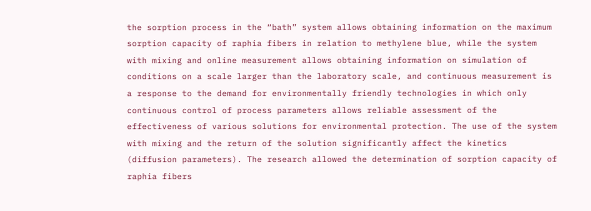the sorption process in the “bath” system allows obtaining information on the maximum sorption capacity of raphia fibers in relation to methylene blue, while the system with mixing and online measurement allows obtaining information on simulation of conditions on a scale larger than the laboratory scale, and continuous measurement is a response to the demand for environmentally friendly technologies in which only continuous control of process parameters allows reliable assessment of the effectiveness of various solutions for environmental protection. The use of the system with mixing and the return of the solution significantly affect the kinetics (diffusion parameters). The research allowed the determination of sorption capacity of raphia fibers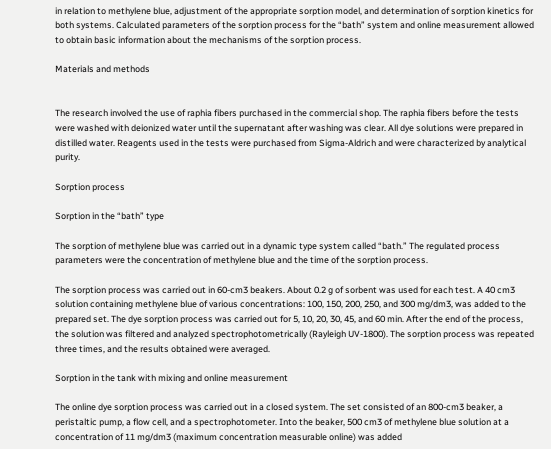in relation to methylene blue, adjustment of the appropriate sorption model, and determination of sorption kinetics for both systems. Calculated parameters of the sorption process for the “bath” system and online measurement allowed to obtain basic information about the mechanisms of the sorption process.

Materials and methods


The research involved the use of raphia fibers purchased in the commercial shop. The raphia fibers before the tests were washed with deionized water until the supernatant after washing was clear. All dye solutions were prepared in distilled water. Reagents used in the tests were purchased from Sigma-Aldrich and were characterized by analytical purity.

Sorption process

Sorption in the “bath” type

The sorption of methylene blue was carried out in a dynamic type system called “bath.” The regulated process parameters were the concentration of methylene blue and the time of the sorption process.

The sorption process was carried out in 60-cm3 beakers. About 0.2 g of sorbent was used for each test. A 40 cm3 solution containing methylene blue of various concentrations: 100, 150, 200, 250, and 300 mg/dm3, was added to the prepared set. The dye sorption process was carried out for 5, 10, 20, 30, 45, and 60 min. After the end of the process, the solution was filtered and analyzed spectrophotometrically (Rayleigh UV-1800). The sorption process was repeated three times, and the results obtained were averaged.

Sorption in the tank with mixing and online measurement

The online dye sorption process was carried out in a closed system. The set consisted of an 800-cm3 beaker, a peristaltic pump, a flow cell, and a spectrophotometer. Into the beaker, 500 cm3 of methylene blue solution at a concentration of 11 mg/dm3 (maximum concentration measurable online) was added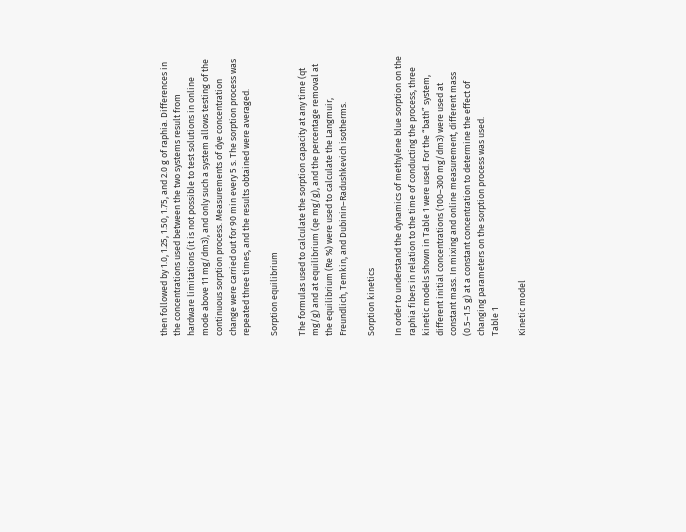then followed by 1.0, 1.25, 1.50, 1.75, and 2.0 g of raphia. Differences in the concentrations used between the two systems result from hardware limitations (it is not possible to test solutions in online mode above 11 mg/dm3), and only such a system allows testing of the continuous sorption process. Measurements of dye concentration change were carried out for 90 min every 5 s. The sorption process was repeated three times, and the results obtained were averaged.

Sorption equilibrium

The formulas used to calculate the sorption capacity at any time (qt mg/g) and at equilibrium (qe mg/g), and the percentage removal at the equilibrium (Re %) were used to calculate the Langmuir, Freundlich, Temkin, and Dubinin–Radushkevich isotherms.

Sorption kinetics

In order to understand the dynamics of methylene blue sorption on the raphia fibers in relation to the time of conducting the process, three kinetic models shown in Table 1 were used. For the “bath” system, different initial concentrations (100–300 mg/dm3) were used at constant mass. In mixing and online measurement, different mass (0.5–1.5 g) at a constant concentration to determine the effect of changing parameters on the sorption process was used.
Table 1

Kinetic model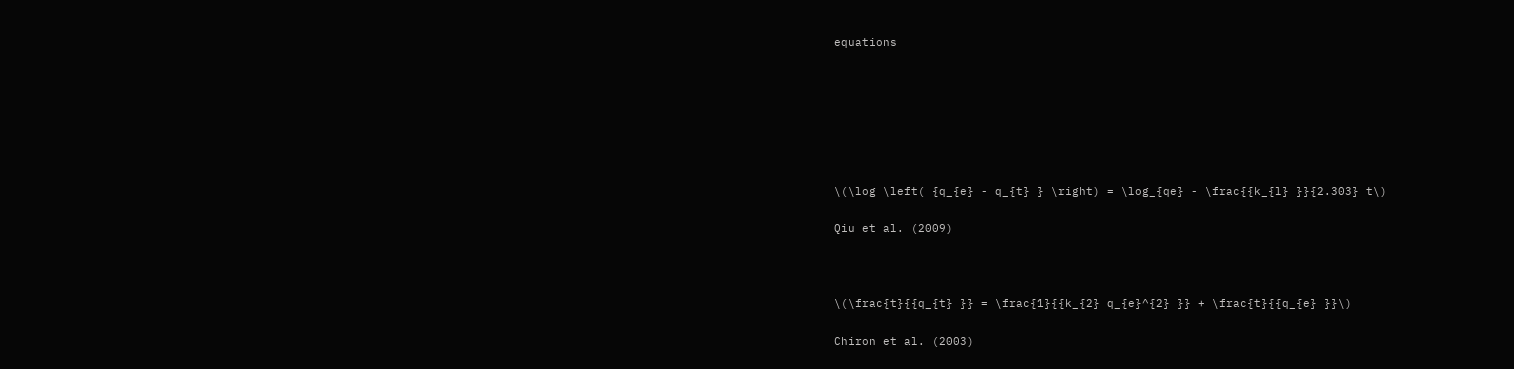equations







\(\log \left( {q_{e} - q_{t} } \right) = \log_{qe} - \frac{{k_{l} }}{2.303} t\)

Qiu et al. (2009)



\(\frac{t}{{q_{t} }} = \frac{1}{{k_{2} q_{e}^{2} }} + \frac{t}{{q_{e} }}\)

Chiron et al. (2003)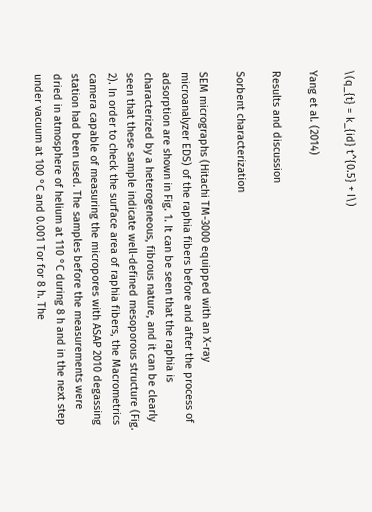\(q_{t} = k_{id} t^{0.5} + I\)

Yang et al. (2014)

Results and discussion

Sorbent characterization

SEM micrographs (Hitachi TM-3000 equipped with an X-ray microanalyzer EDS) of the raphia fibers before and after the process of adsorption are shown in Fig. 1. It can be seen that the raphia is characterized by a heterogeneous, fibrous nature, and it can be clearly seen that these sample indicate well-defined mesoporous structure (Fig. 2). In order to check the surface area of raphia fibers, the Macrometrics camera capable of measuring the micropores with ASAP 2010 degassing station had been used. The samples before the measurements were dried in atmosphere of helium at 110 °C during 8 h and in the next step under vacuum at 100 °C and 0.001 Tor for 8 h. The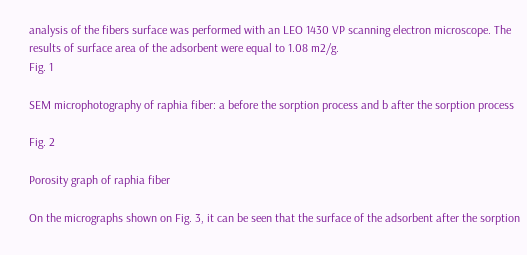analysis of the fibers surface was performed with an LEO 1430 VP scanning electron microscope. The results of surface area of the adsorbent were equal to 1.08 m2/g.
Fig. 1

SEM microphotography of raphia fiber: a before the sorption process and b after the sorption process

Fig. 2

Porosity graph of raphia fiber

On the micrographs shown on Fig. 3, it can be seen that the surface of the adsorbent after the sorption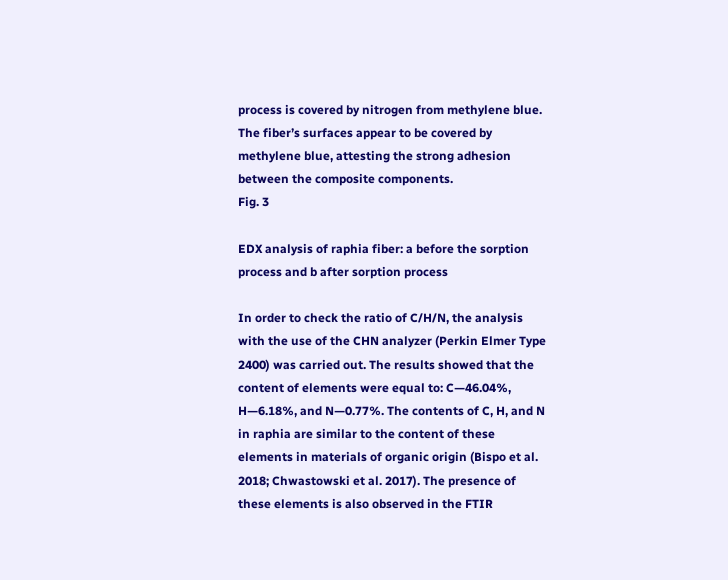process is covered by nitrogen from methylene blue. The fiber’s surfaces appear to be covered by methylene blue, attesting the strong adhesion between the composite components.
Fig. 3

EDX analysis of raphia fiber: a before the sorption process and b after sorption process

In order to check the ratio of C/H/N, the analysis with the use of the CHN analyzer (Perkin Elmer Type 2400) was carried out. The results showed that the content of elements were equal to: C—46.04%, H—6.18%, and N—0.77%. The contents of C, H, and N in raphia are similar to the content of these elements in materials of organic origin (Bispo et al. 2018; Chwastowski et al. 2017). The presence of these elements is also observed in the FTIR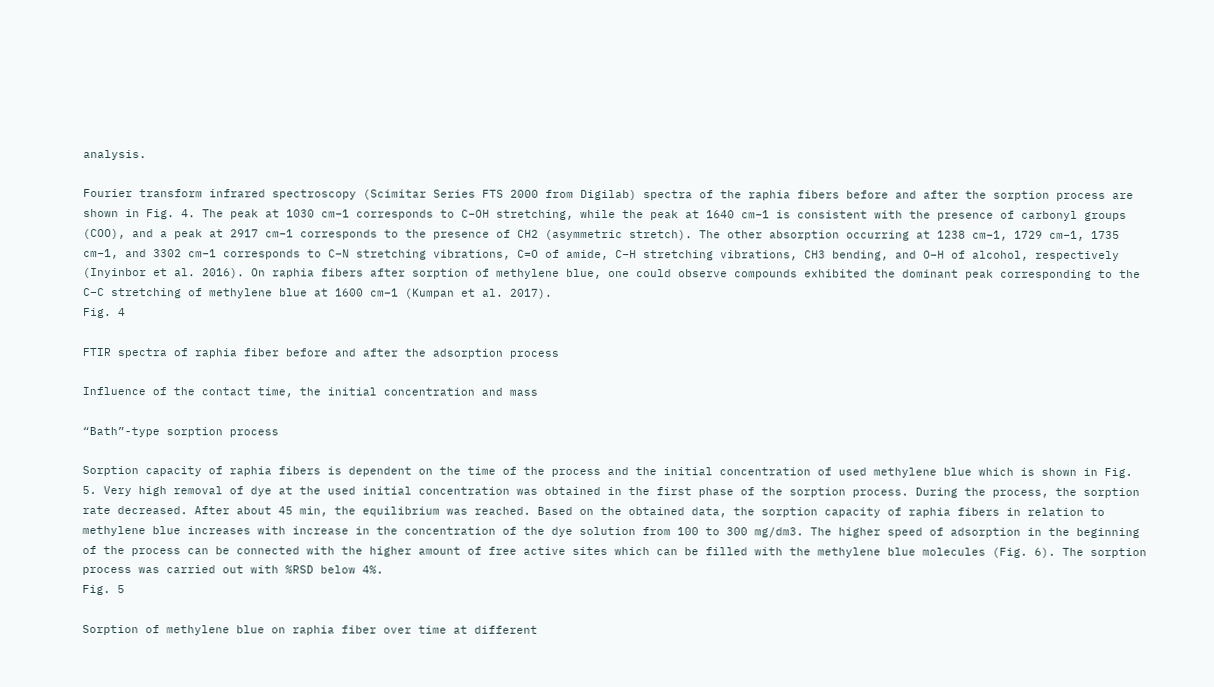analysis.

Fourier transform infrared spectroscopy (Scimitar Series FTS 2000 from Digilab) spectra of the raphia fibers before and after the sorption process are shown in Fig. 4. The peak at 1030 cm−1 corresponds to C–OH stretching, while the peak at 1640 cm−1 is consistent with the presence of carbonyl groups (COO), and a peak at 2917 cm−1 corresponds to the presence of CH2 (asymmetric stretch). The other absorption occurring at 1238 cm−1, 1729 cm−1, 1735 cm−1, and 3302 cm−1 corresponds to C–N stretching vibrations, C=O of amide, C–H stretching vibrations, CH3 bending, and O–H of alcohol, respectively (Inyinbor et al. 2016). On raphia fibers after sorption of methylene blue, one could observe compounds exhibited the dominant peak corresponding to the C–C stretching of methylene blue at 1600 cm−1 (Kumpan et al. 2017).
Fig. 4

FTIR spectra of raphia fiber before and after the adsorption process

Influence of the contact time, the initial concentration and mass

“Bath”-type sorption process

Sorption capacity of raphia fibers is dependent on the time of the process and the initial concentration of used methylene blue which is shown in Fig. 5. Very high removal of dye at the used initial concentration was obtained in the first phase of the sorption process. During the process, the sorption rate decreased. After about 45 min, the equilibrium was reached. Based on the obtained data, the sorption capacity of raphia fibers in relation to methylene blue increases with increase in the concentration of the dye solution from 100 to 300 mg/dm3. The higher speed of adsorption in the beginning of the process can be connected with the higher amount of free active sites which can be filled with the methylene blue molecules (Fig. 6). The sorption process was carried out with %RSD below 4%.
Fig. 5

Sorption of methylene blue on raphia fiber over time at different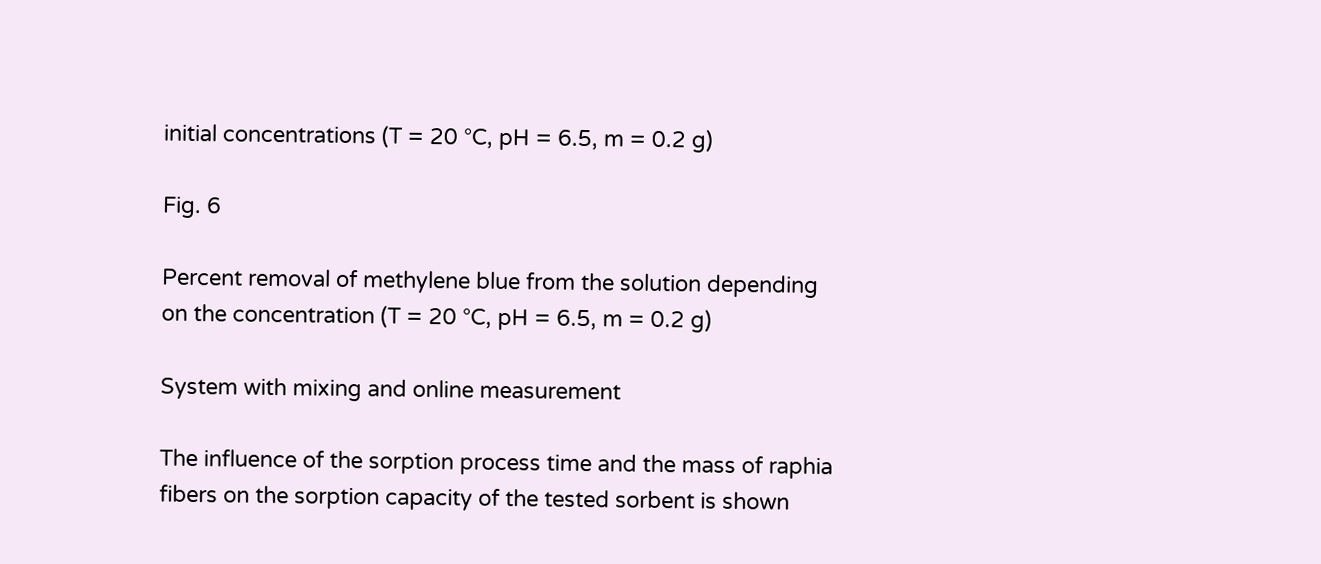initial concentrations (T = 20 °C, pH = 6.5, m = 0.2 g)

Fig. 6

Percent removal of methylene blue from the solution depending on the concentration (T = 20 °C, pH = 6.5, m = 0.2 g)

System with mixing and online measurement

The influence of the sorption process time and the mass of raphia fibers on the sorption capacity of the tested sorbent is shown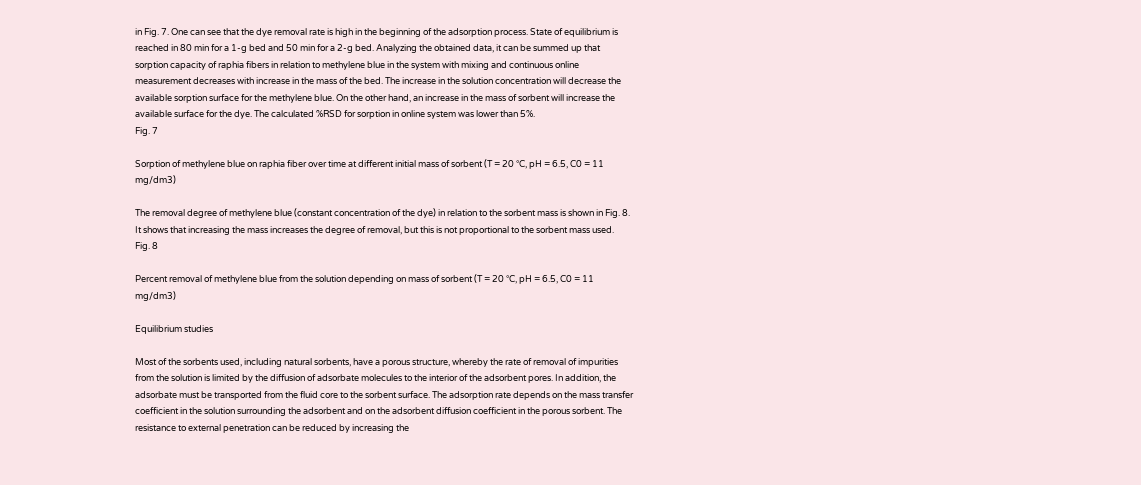in Fig. 7. One can see that the dye removal rate is high in the beginning of the adsorption process. State of equilibrium is reached in 80 min for a 1-g bed and 50 min for a 2-g bed. Analyzing the obtained data, it can be summed up that sorption capacity of raphia fibers in relation to methylene blue in the system with mixing and continuous online measurement decreases with increase in the mass of the bed. The increase in the solution concentration will decrease the available sorption surface for the methylene blue. On the other hand, an increase in the mass of sorbent will increase the available surface for the dye. The calculated %RSD for sorption in online system was lower than 5%.
Fig. 7

Sorption of methylene blue on raphia fiber over time at different initial mass of sorbent (T = 20 °C, pH = 6.5, C0 = 11 mg/dm3)

The removal degree of methylene blue (constant concentration of the dye) in relation to the sorbent mass is shown in Fig. 8. It shows that increasing the mass increases the degree of removal, but this is not proportional to the sorbent mass used.
Fig. 8

Percent removal of methylene blue from the solution depending on mass of sorbent (T = 20 °C, pH = 6.5, C0 = 11 mg/dm3)

Equilibrium studies

Most of the sorbents used, including natural sorbents, have a porous structure, whereby the rate of removal of impurities from the solution is limited by the diffusion of adsorbate molecules to the interior of the adsorbent pores. In addition, the adsorbate must be transported from the fluid core to the sorbent surface. The adsorption rate depends on the mass transfer coefficient in the solution surrounding the adsorbent and on the adsorbent diffusion coefficient in the porous sorbent. The resistance to external penetration can be reduced by increasing the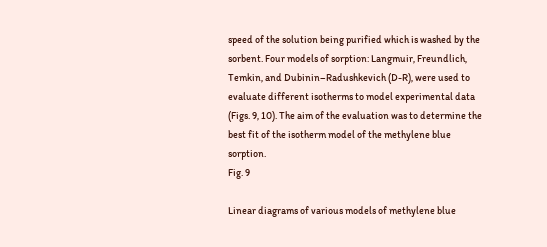speed of the solution being purified which is washed by the sorbent. Four models of sorption: Langmuir, Freundlich, Temkin, and Dubinin–Radushkevich (D-R), were used to evaluate different isotherms to model experimental data (Figs. 9, 10). The aim of the evaluation was to determine the best fit of the isotherm model of the methylene blue sorption.
Fig. 9

Linear diagrams of various models of methylene blue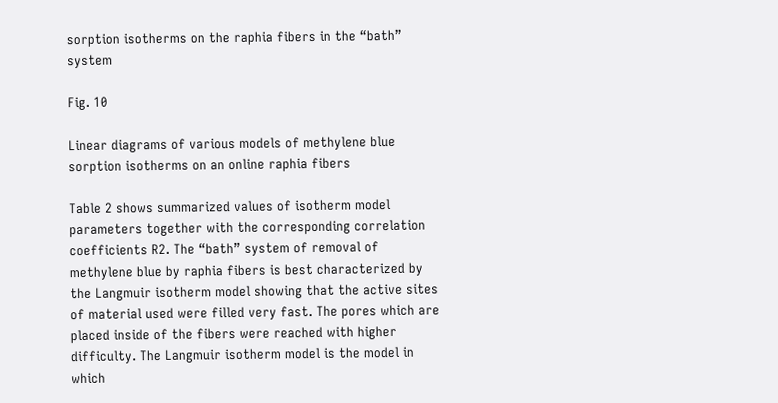sorption isotherms on the raphia fibers in the “bath” system

Fig. 10

Linear diagrams of various models of methylene blue sorption isotherms on an online raphia fibers

Table 2 shows summarized values of isotherm model parameters together with the corresponding correlation coefficients R2. The “bath” system of removal of methylene blue by raphia fibers is best characterized by the Langmuir isotherm model showing that the active sites of material used were filled very fast. The pores which are placed inside of the fibers were reached with higher difficulty. The Langmuir isotherm model is the model in which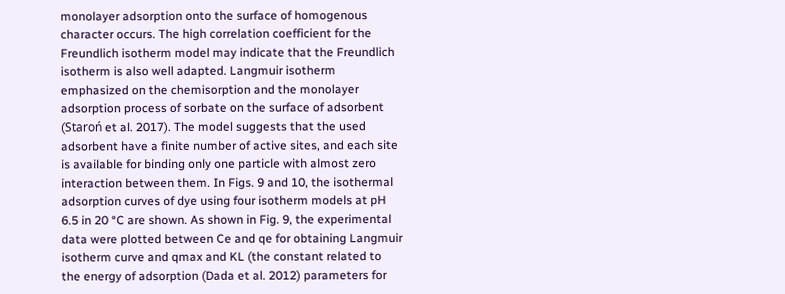monolayer adsorption onto the surface of homogenous character occurs. The high correlation coefficient for the Freundlich isotherm model may indicate that the Freundlich isotherm is also well adapted. Langmuir isotherm emphasized on the chemisorption and the monolayer adsorption process of sorbate on the surface of adsorbent (Staroń et al. 2017). The model suggests that the used adsorbent have a finite number of active sites, and each site is available for binding only one particle with almost zero interaction between them. In Figs. 9 and 10, the isothermal adsorption curves of dye using four isotherm models at pH 6.5 in 20 °C are shown. As shown in Fig. 9, the experimental data were plotted between Ce and qe for obtaining Langmuir isotherm curve and qmax and KL (the constant related to the energy of adsorption (Dada et al. 2012) parameters for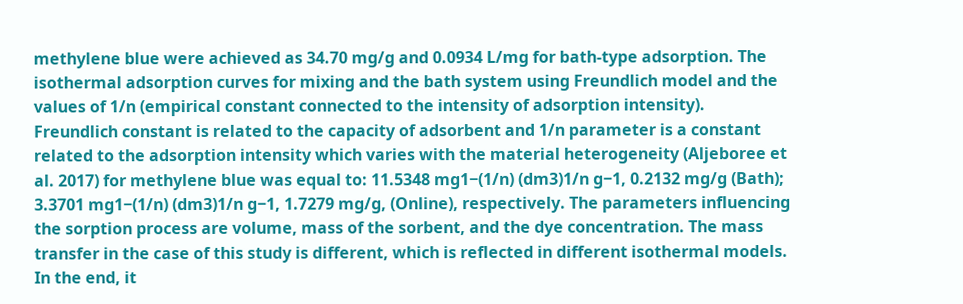methylene blue were achieved as 34.70 mg/g and 0.0934 L/mg for bath-type adsorption. The isothermal adsorption curves for mixing and the bath system using Freundlich model and the values of 1/n (empirical constant connected to the intensity of adsorption intensity). Freundlich constant is related to the capacity of adsorbent and 1/n parameter is a constant related to the adsorption intensity which varies with the material heterogeneity (Aljeboree et al. 2017) for methylene blue was equal to: 11.5348 mg1−(1/n) (dm3)1/n g−1, 0.2132 mg/g (Bath); 3.3701 mg1−(1/n) (dm3)1/n g−1, 1.7279 mg/g, (Online), respectively. The parameters influencing the sorption process are volume, mass of the sorbent, and the dye concentration. The mass transfer in the case of this study is different, which is reflected in different isothermal models. In the end, it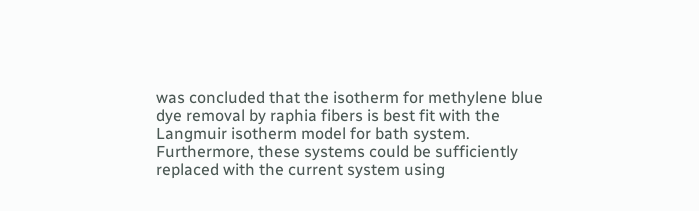was concluded that the isotherm for methylene blue dye removal by raphia fibers is best fit with the Langmuir isotherm model for bath system. Furthermore, these systems could be sufficiently replaced with the current system using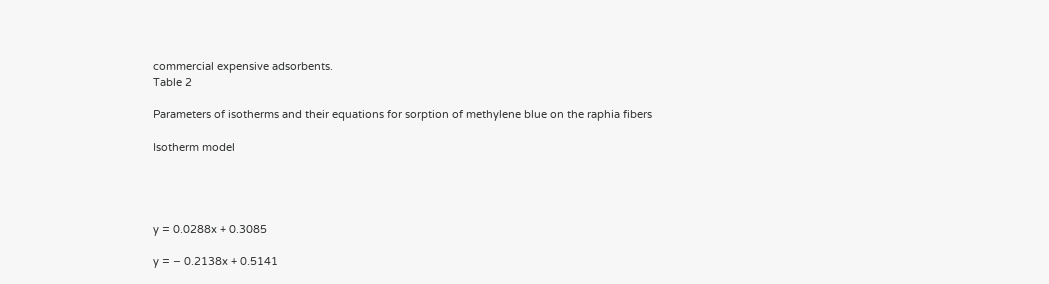commercial expensive adsorbents.
Table 2

Parameters of isotherms and their equations for sorption of methylene blue on the raphia fibers

Isotherm model




y = 0.0288x + 0.3085

y = − 0.2138x + 0.5141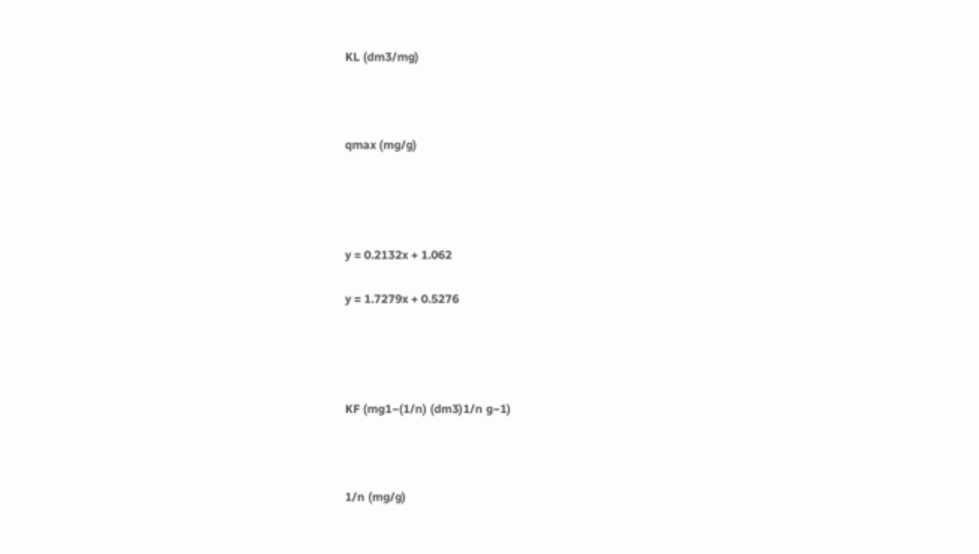KL (dm3/mg)



qmax (mg/g)




y = 0.2132x + 1.062

y = 1.7279x + 0.5276




KF (mg1−(1/n) (dm3)1/n g−1)



1/n (mg/g)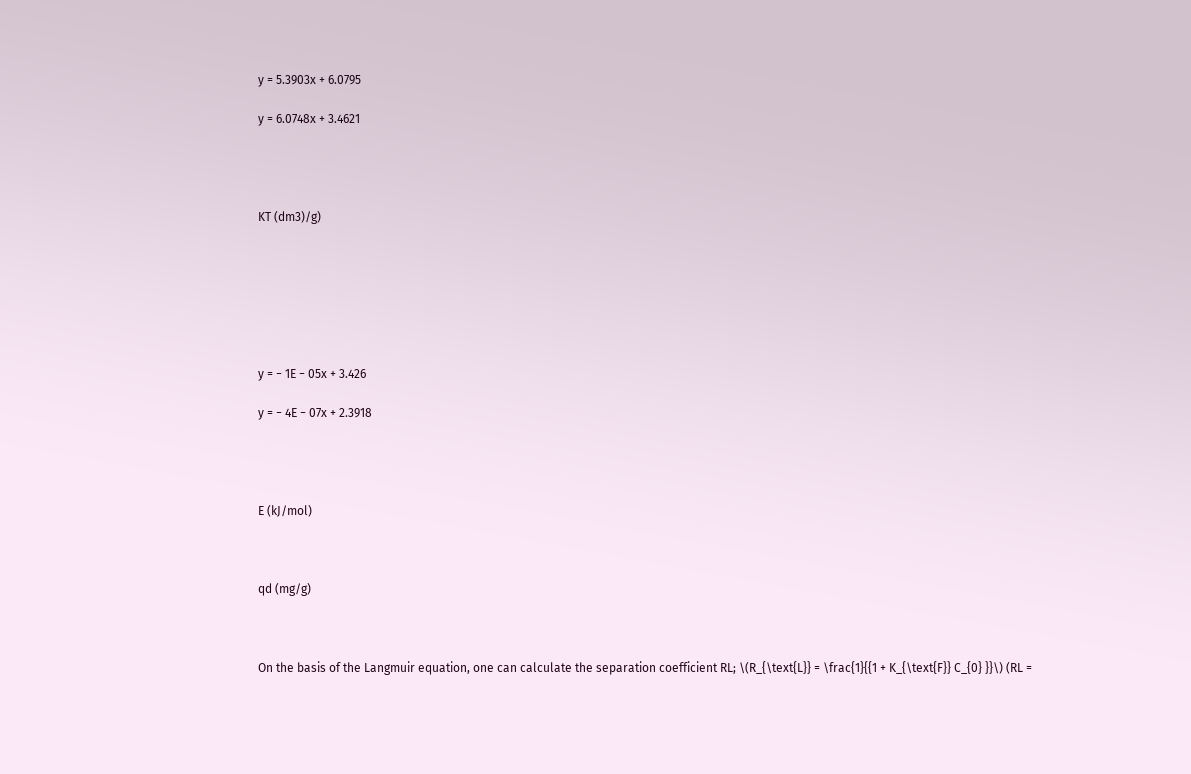y = 5.3903x + 6.0795

y = 6.0748x + 3.4621




KT (dm3)/g)







y = − 1E − 05x + 3.426

y = − 4E − 07x + 2.3918




E (kJ/mol)



qd (mg/g)



On the basis of the Langmuir equation, one can calculate the separation coefficient RL; \(R_{\text{L}} = \frac{1}{{1 + K_{\text{F}} C_{0} }}\) (RL =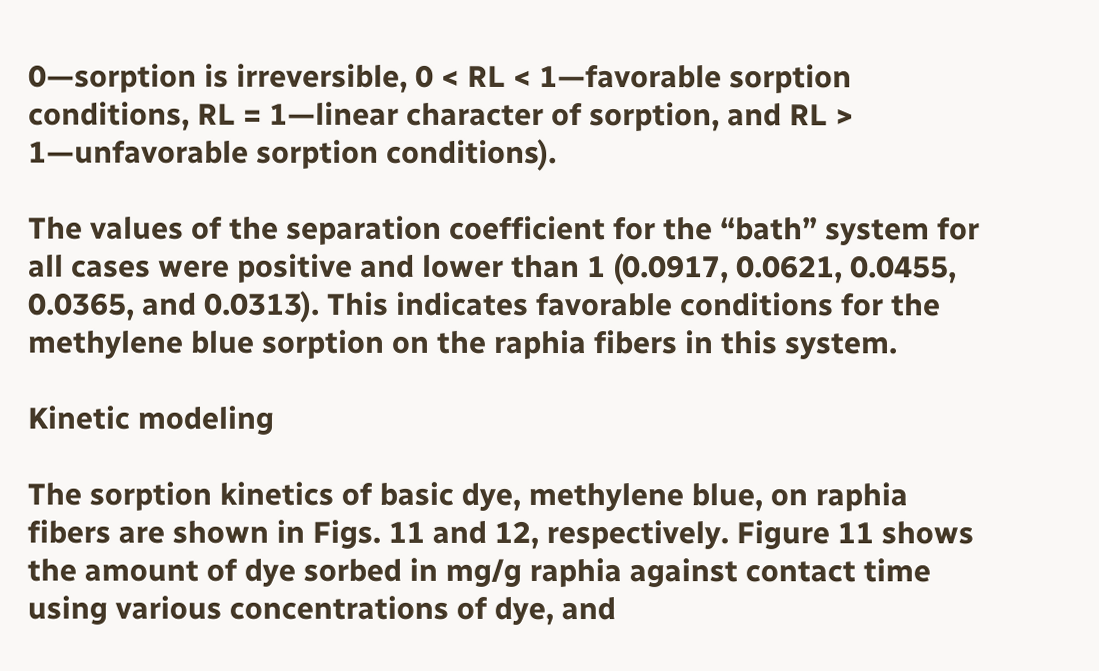0—sorption is irreversible, 0 < RL < 1—favorable sorption conditions, RL = 1—linear character of sorption, and RL > 1—unfavorable sorption conditions).

The values of the separation coefficient for the “bath” system for all cases were positive and lower than 1 (0.0917, 0.0621, 0.0455, 0.0365, and 0.0313). This indicates favorable conditions for the methylene blue sorption on the raphia fibers in this system.

Kinetic modeling

The sorption kinetics of basic dye, methylene blue, on raphia fibers are shown in Figs. 11 and 12, respectively. Figure 11 shows the amount of dye sorbed in mg/g raphia against contact time using various concentrations of dye, and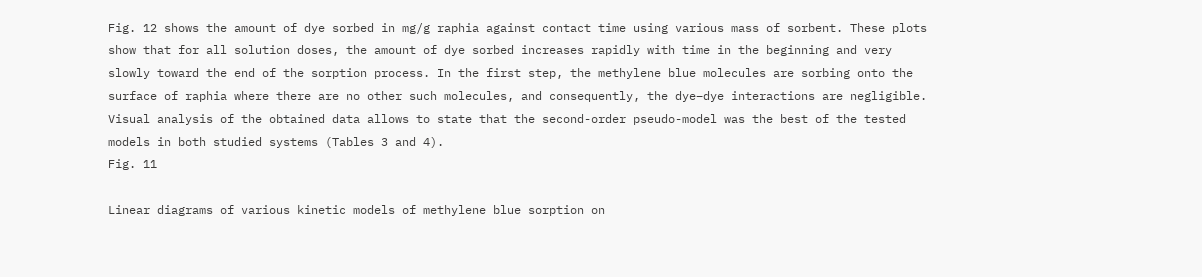Fig. 12 shows the amount of dye sorbed in mg/g raphia against contact time using various mass of sorbent. These plots show that for all solution doses, the amount of dye sorbed increases rapidly with time in the beginning and very slowly toward the end of the sorption process. In the first step, the methylene blue molecules are sorbing onto the surface of raphia where there are no other such molecules, and consequently, the dye–dye interactions are negligible. Visual analysis of the obtained data allows to state that the second-order pseudo-model was the best of the tested models in both studied systems (Tables 3 and 4).
Fig. 11

Linear diagrams of various kinetic models of methylene blue sorption on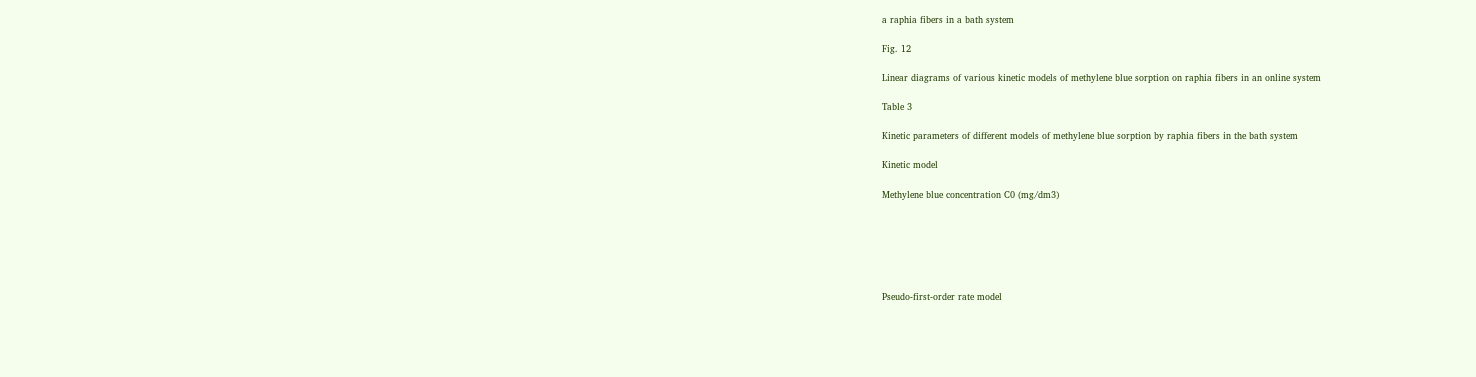a raphia fibers in a bath system

Fig. 12

Linear diagrams of various kinetic models of methylene blue sorption on raphia fibers in an online system

Table 3

Kinetic parameters of different models of methylene blue sorption by raphia fibers in the bath system

Kinetic model

Methylene blue concentration C0 (mg/dm3)






Pseudo-first-order rate model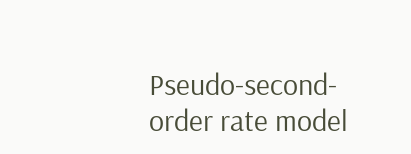Pseudo-second-order rate model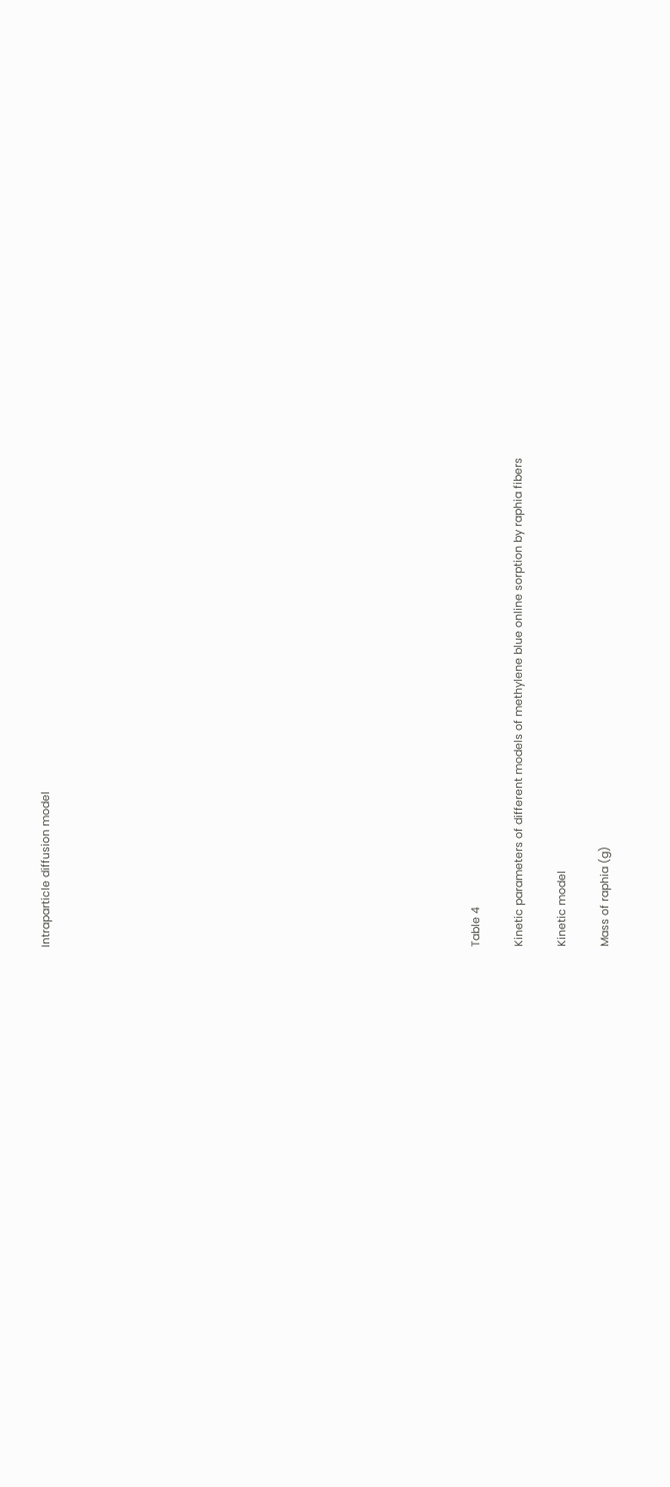Intraparticle diffusion model



















Table 4

Kinetic parameters of different models of methylene blue online sorption by raphia fibers

Kinetic model

Mass of raphia (g)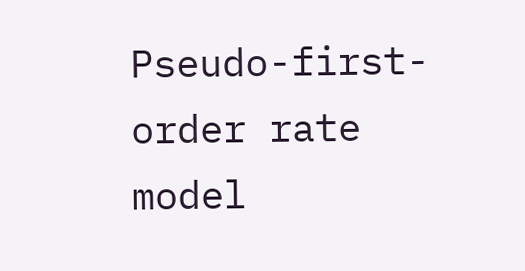Pseudo-first-order rate model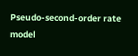Pseudo-second-order rate model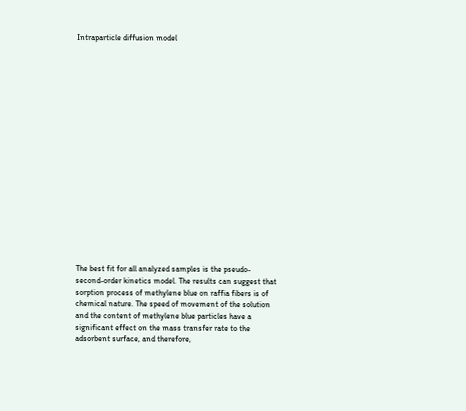Intraparticle diffusion model



















The best fit for all analyzed samples is the pseudo-second-order kinetics model. The results can suggest that sorption process of methylene blue on raffia fibers is of chemical nature. The speed of movement of the solution and the content of methylene blue particles have a significant effect on the mass transfer rate to the adsorbent surface, and therefore,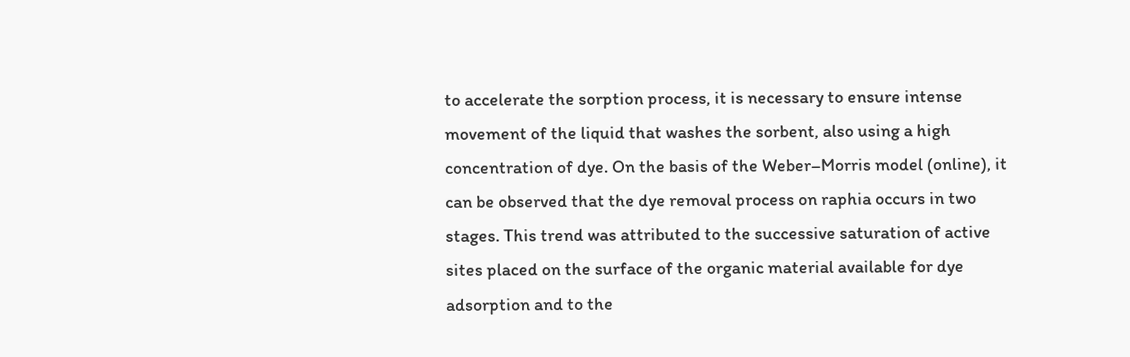to accelerate the sorption process, it is necessary to ensure intense movement of the liquid that washes the sorbent, also using a high concentration of dye. On the basis of the Weber–Morris model (online), it can be observed that the dye removal process on raphia occurs in two stages. This trend was attributed to the successive saturation of active sites placed on the surface of the organic material available for dye adsorption and to the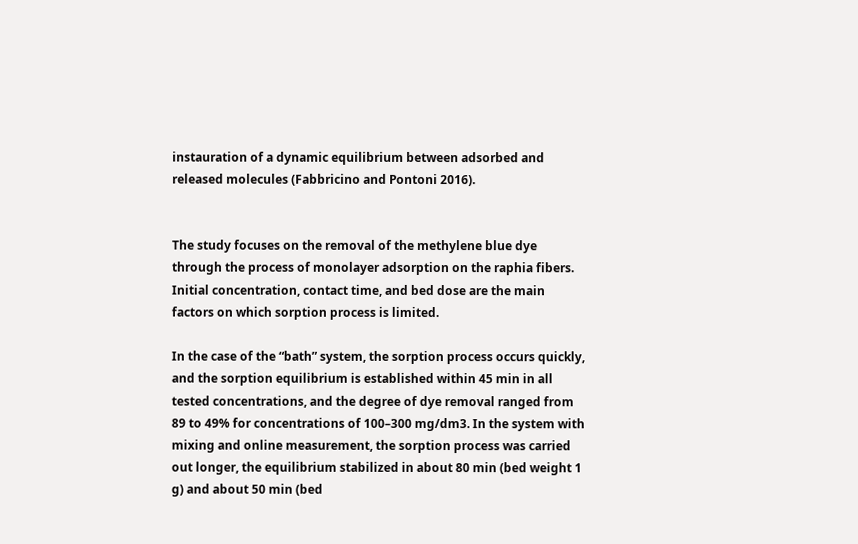instauration of a dynamic equilibrium between adsorbed and released molecules (Fabbricino and Pontoni 2016).


The study focuses on the removal of the methylene blue dye through the process of monolayer adsorption on the raphia fibers. Initial concentration, contact time, and bed dose are the main factors on which sorption process is limited.

In the case of the “bath” system, the sorption process occurs quickly, and the sorption equilibrium is established within 45 min in all tested concentrations, and the degree of dye removal ranged from 89 to 49% for concentrations of 100–300 mg/dm3. In the system with mixing and online measurement, the sorption process was carried out longer, the equilibrium stabilized in about 80 min (bed weight 1 g) and about 50 min (bed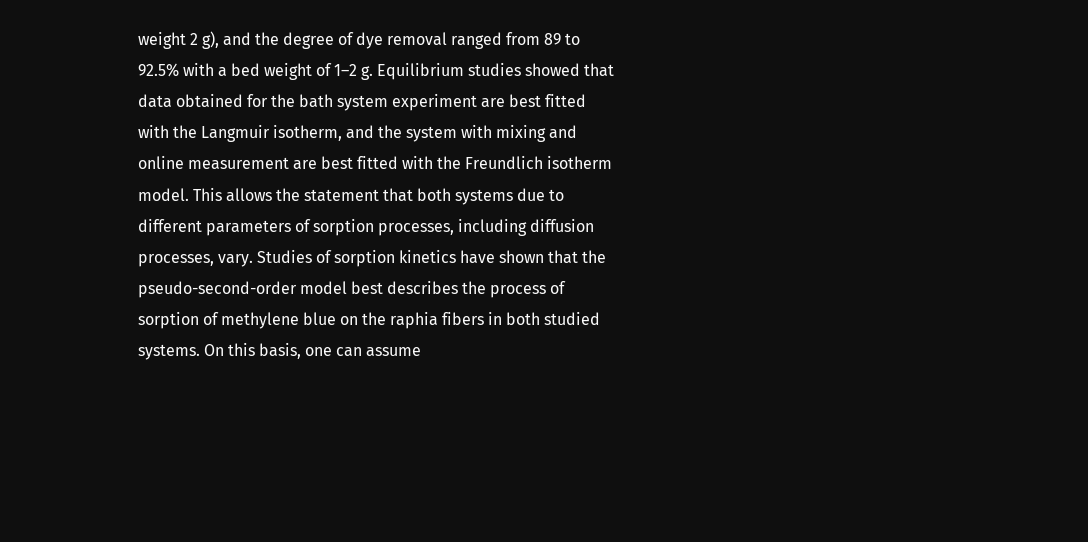weight 2 g), and the degree of dye removal ranged from 89 to 92.5% with a bed weight of 1–2 g. Equilibrium studies showed that data obtained for the bath system experiment are best fitted with the Langmuir isotherm, and the system with mixing and online measurement are best fitted with the Freundlich isotherm model. This allows the statement that both systems due to different parameters of sorption processes, including diffusion processes, vary. Studies of sorption kinetics have shown that the pseudo-second-order model best describes the process of sorption of methylene blue on the raphia fibers in both studied systems. On this basis, one can assume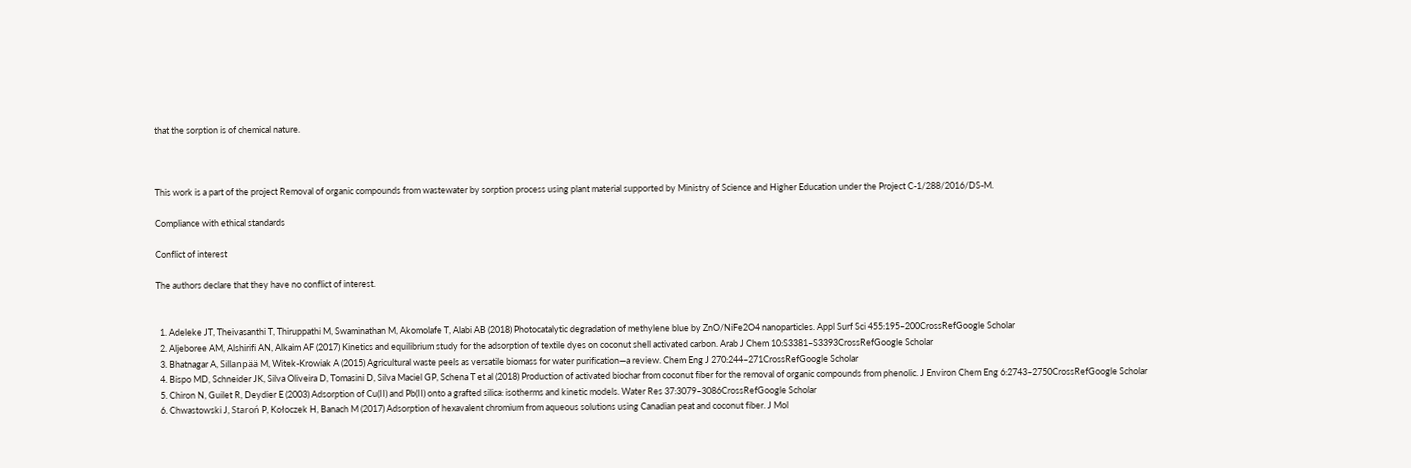that the sorption is of chemical nature.



This work is a part of the project Removal of organic compounds from wastewater by sorption process using plant material supported by Ministry of Science and Higher Education under the Project C-1/288/2016/DS-M.

Compliance with ethical standards

Conflict of interest

The authors declare that they have no conflict of interest.


  1. Adeleke JT, Theivasanthi T, Thiruppathi M, Swaminathan M, Akomolafe T, Alabi AB (2018) Photocatalytic degradation of methylene blue by ZnO/NiFe2O4 nanoparticles. Appl Surf Sci 455:195–200CrossRefGoogle Scholar
  2. Aljeboree AM, Alshirifi AN, Alkaim AF (2017) Kinetics and equilibrium study for the adsorption of textile dyes on coconut shell activated carbon. Arab J Chem 10:S3381–S3393CrossRefGoogle Scholar
  3. Bhatnagar A, Sillanpää M, Witek-Krowiak A (2015) Agricultural waste peels as versatile biomass for water purification—a review. Chem Eng J 270:244–271CrossRefGoogle Scholar
  4. Bispo MD, Schneider JK, Silva Oliveira D, Tomasini D, Silva Maciel GP, Schena T et al (2018) Production of activated biochar from coconut fiber for the removal of organic compounds from phenolic. J Environ Chem Eng 6:2743–2750CrossRefGoogle Scholar
  5. Chiron N, Guilet R, Deydier E (2003) Adsorption of Cu(II) and Pb(II) onto a grafted silica: isotherms and kinetic models. Water Res 37:3079–3086CrossRefGoogle Scholar
  6. Chwastowski J, Staroń P, Kołoczek H, Banach M (2017) Adsorption of hexavalent chromium from aqueous solutions using Canadian peat and coconut fiber. J Mol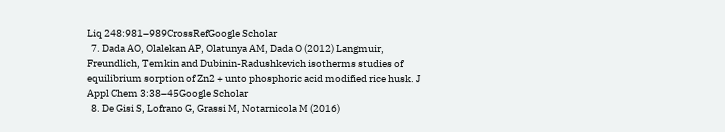Liq 248:981–989CrossRefGoogle Scholar
  7. Dada AO, Olalekan AP, Olatunya AM, Dada O (2012) Langmuir, Freundlich, Temkin and Dubinin-Radushkevich isotherms studies of equilibrium sorption of Zn2 + unto phosphoric acid modified rice husk. J Appl Chem 3:38–45Google Scholar
  8. De Gisi S, Lofrano G, Grassi M, Notarnicola M (2016)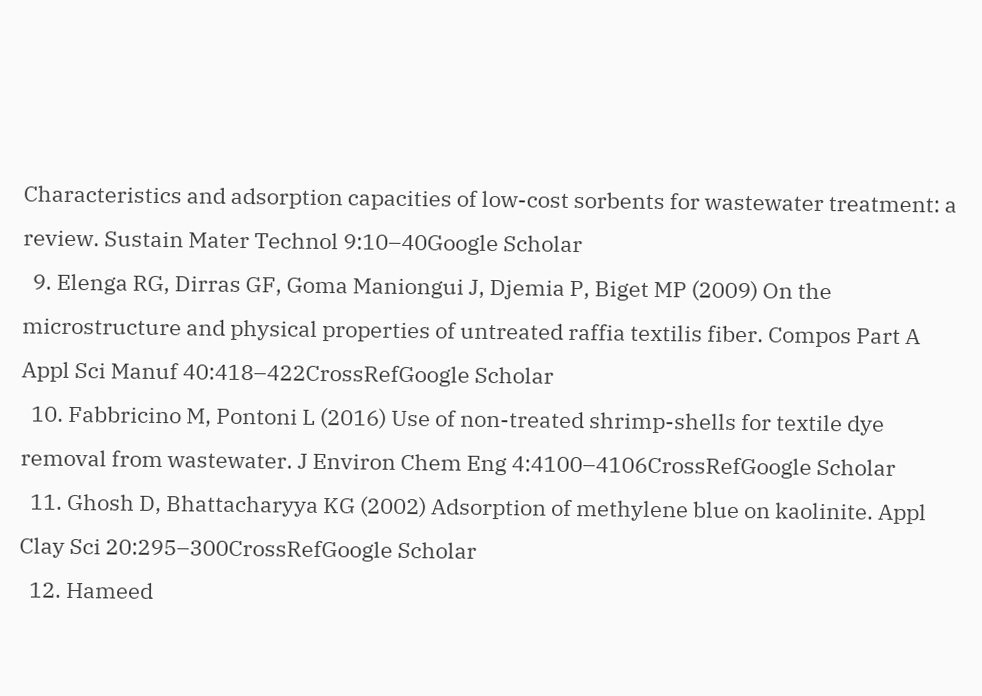Characteristics and adsorption capacities of low-cost sorbents for wastewater treatment: a review. Sustain Mater Technol 9:10–40Google Scholar
  9. Elenga RG, Dirras GF, Goma Maniongui J, Djemia P, Biget MP (2009) On the microstructure and physical properties of untreated raffia textilis fiber. Compos Part A Appl Sci Manuf 40:418–422CrossRefGoogle Scholar
  10. Fabbricino M, Pontoni L (2016) Use of non-treated shrimp-shells for textile dye removal from wastewater. J Environ Chem Eng 4:4100–4106CrossRefGoogle Scholar
  11. Ghosh D, Bhattacharyya KG (2002) Adsorption of methylene blue on kaolinite. Appl Clay Sci 20:295–300CrossRefGoogle Scholar
  12. Hameed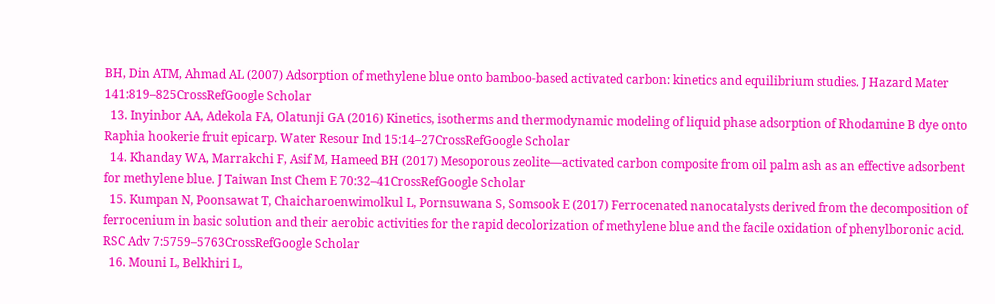BH, Din ATM, Ahmad AL (2007) Adsorption of methylene blue onto bamboo-based activated carbon: kinetics and equilibrium studies. J Hazard Mater 141:819–825CrossRefGoogle Scholar
  13. Inyinbor AA, Adekola FA, Olatunji GA (2016) Kinetics, isotherms and thermodynamic modeling of liquid phase adsorption of Rhodamine B dye onto Raphia hookerie fruit epicarp. Water Resour Ind 15:14–27CrossRefGoogle Scholar
  14. Khanday WA, Marrakchi F, Asif M, Hameed BH (2017) Mesoporous zeolite—activated carbon composite from oil palm ash as an effective adsorbent for methylene blue. J Taiwan Inst Chem E 70:32–41CrossRefGoogle Scholar
  15. Kumpan N, Poonsawat T, Chaicharoenwimolkul L, Pornsuwana S, Somsook E (2017) Ferrocenated nanocatalysts derived from the decomposition of ferrocenium in basic solution and their aerobic activities for the rapid decolorization of methylene blue and the facile oxidation of phenylboronic acid. RSC Adv 7:5759–5763CrossRefGoogle Scholar
  16. Mouni L, Belkhiri L,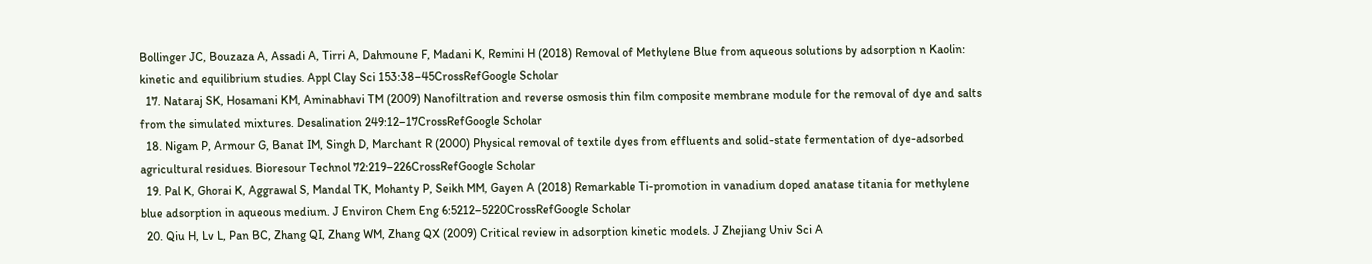Bollinger JC, Bouzaza A, Assadi A, Tirri A, Dahmoune F, Madani K, Remini H (2018) Removal of Methylene Blue from aqueous solutions by adsorption n Kaolin: kinetic and equilibrium studies. Appl Clay Sci 153:38–45CrossRefGoogle Scholar
  17. Nataraj SK, Hosamani KM, Aminabhavi TM (2009) Nanofiltration and reverse osmosis thin film composite membrane module for the removal of dye and salts from the simulated mixtures. Desalination 249:12–17CrossRefGoogle Scholar
  18. Nigam P, Armour G, Banat IM, Singh D, Marchant R (2000) Physical removal of textile dyes from effluents and solid-state fermentation of dye-adsorbed agricultural residues. Bioresour Technol 72:219–226CrossRefGoogle Scholar
  19. Pal K, Ghorai K, Aggrawal S, Mandal TK, Mohanty P, Seikh MM, Gayen A (2018) Remarkable Ti-promotion in vanadium doped anatase titania for methylene blue adsorption in aqueous medium. J Environ Chem Eng 6:5212–5220CrossRefGoogle Scholar
  20. Qiu H, Lv L, Pan BC, Zhang QI, Zhang WM, Zhang QX (2009) Critical review in adsorption kinetic models. J Zhejiang Univ Sci A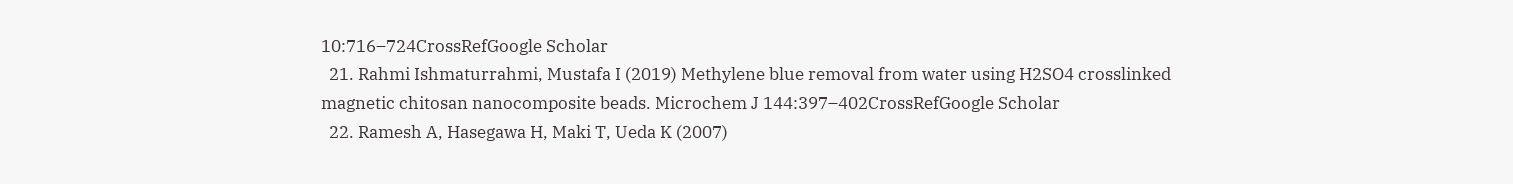10:716–724CrossRefGoogle Scholar
  21. Rahmi Ishmaturrahmi, Mustafa I (2019) Methylene blue removal from water using H2SO4 crosslinked magnetic chitosan nanocomposite beads. Microchem J 144:397–402CrossRefGoogle Scholar
  22. Ramesh A, Hasegawa H, Maki T, Ueda K (2007)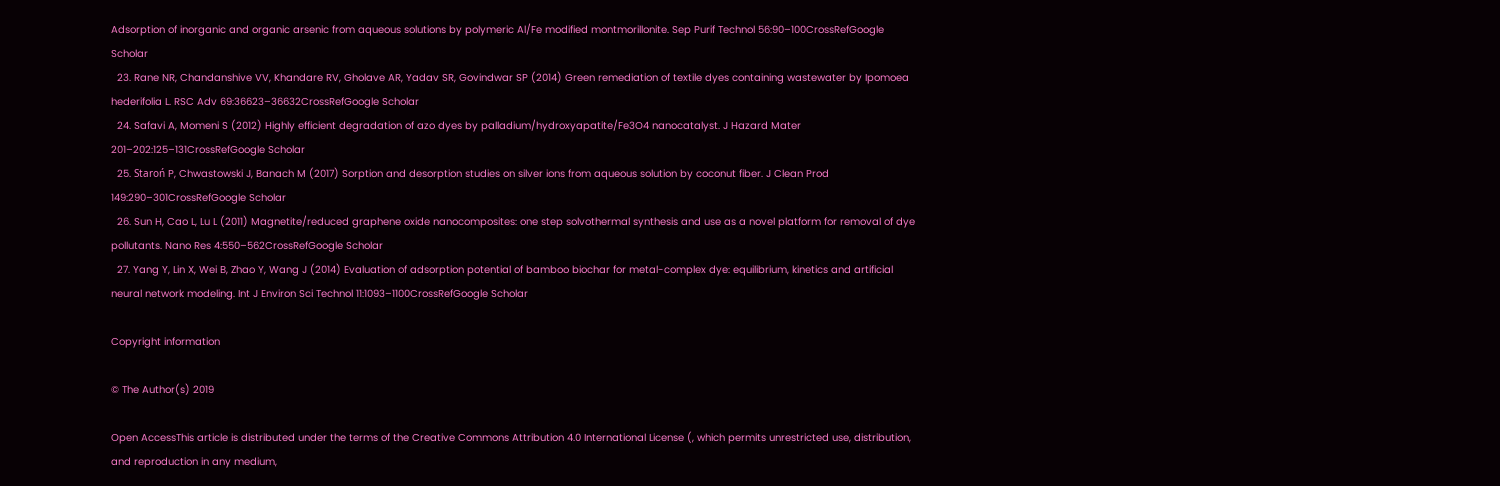Adsorption of inorganic and organic arsenic from aqueous solutions by polymeric Al/Fe modified montmorillonite. Sep Purif Technol 56:90–100CrossRefGoogle Scholar
  23. Rane NR, Chandanshive VV, Khandare RV, Gholave AR, Yadav SR, Govindwar SP (2014) Green remediation of textile dyes containing wastewater by Ipomoea hederifolia L. RSC Adv 69:36623–36632CrossRefGoogle Scholar
  24. Safavi A, Momeni S (2012) Highly efficient degradation of azo dyes by palladium/hydroxyapatite/Fe3O4 nanocatalyst. J Hazard Mater 201–202:125–131CrossRefGoogle Scholar
  25. Staroń P, Chwastowski J, Banach M (2017) Sorption and desorption studies on silver ions from aqueous solution by coconut fiber. J Clean Prod 149:290–301CrossRefGoogle Scholar
  26. Sun H, Cao L, Lu L (2011) Magnetite/reduced graphene oxide nanocomposites: one step solvothermal synthesis and use as a novel platform for removal of dye pollutants. Nano Res 4:550–562CrossRefGoogle Scholar
  27. Yang Y, Lin X, Wei B, Zhao Y, Wang J (2014) Evaluation of adsorption potential of bamboo biochar for metal-complex dye: equilibrium, kinetics and artificial neural network modeling. Int J Environ Sci Technol 11:1093–1100CrossRefGoogle Scholar

Copyright information

© The Author(s) 2019

Open AccessThis article is distributed under the terms of the Creative Commons Attribution 4.0 International License (, which permits unrestricted use, distribution, and reproduction in any medium,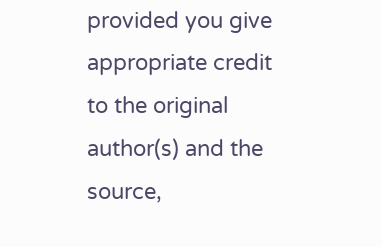provided you give appropriate credit to the original author(s) and the source,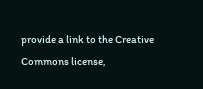provide a link to the Creative Commons license,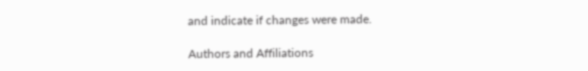and indicate if changes were made.

Authors and Affiliations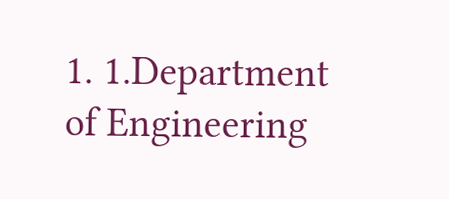1. 1.Department of Engineering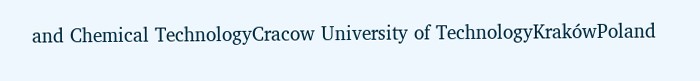and Chemical TechnologyCracow University of TechnologyKrakówPoland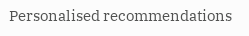Personalised recommendations